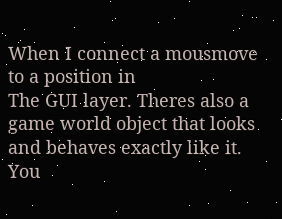When I connect a mousmove to a position in
The GUI layer. Theres also a game world object that looks and behaves exactly like it. You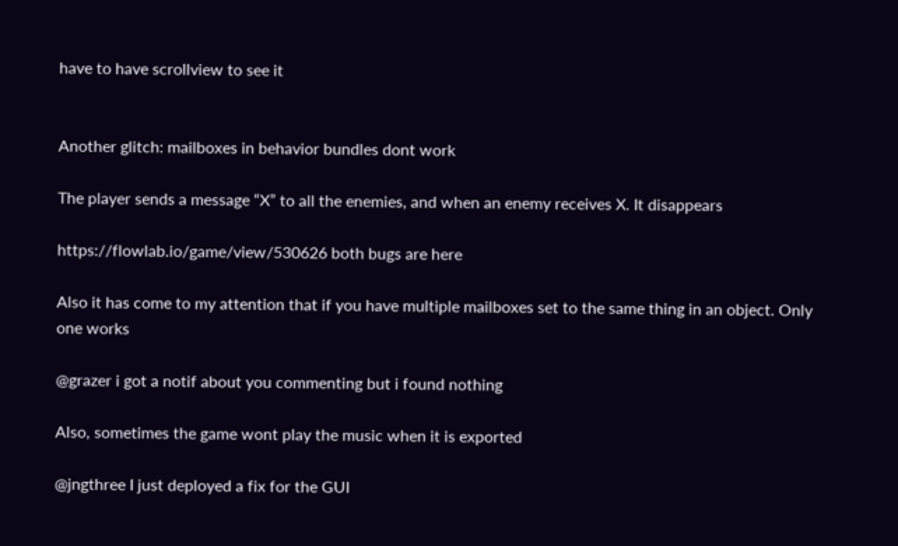have to have scrollview to see it


Another glitch: mailboxes in behavior bundles dont work

The player sends a message “X” to all the enemies, and when an enemy receives X. It disappears

https://flowlab.io/game/view/530626 both bugs are here

Also it has come to my attention that if you have multiple mailboxes set to the same thing in an object. Only one works

@grazer i got a notif about you commenting but i found nothing

Also, sometimes the game wont play the music when it is exported

@jngthree I just deployed a fix for the GUI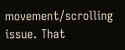movement/scrolling issue. That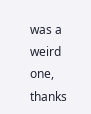was a weird one, thanks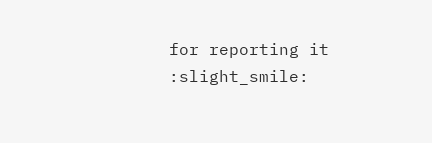for reporting it :slight_smile: